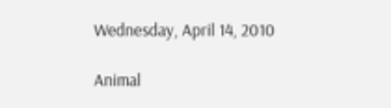Wednesday, April 14, 2010

Animal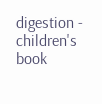digestion - children's book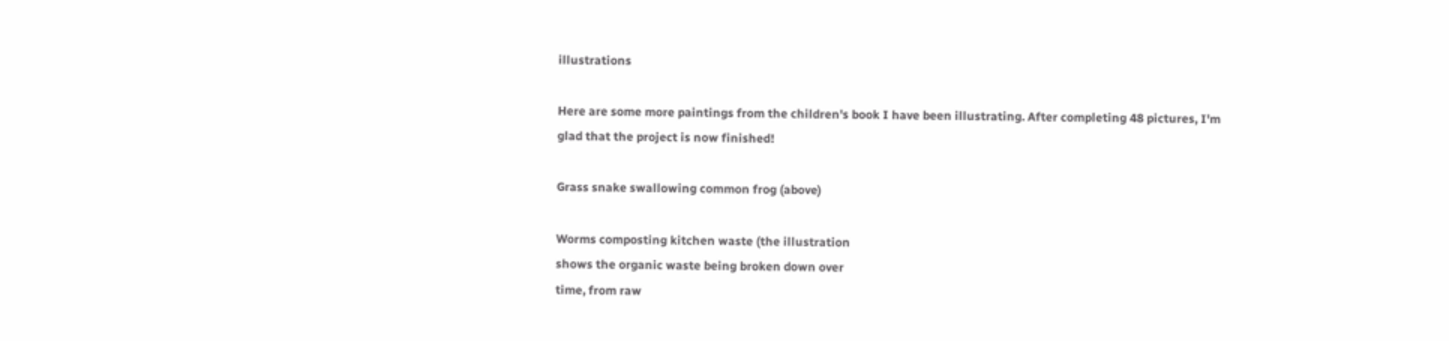illustrations

Here are some more paintings from the children's book I have been illustrating. After completing 48 pictures, I'm glad that the project is now finished!

Grass snake swallowing common frog (above)

Worms composting kitchen waste (the illustration
shows the organic waste being broken down over
time, from raw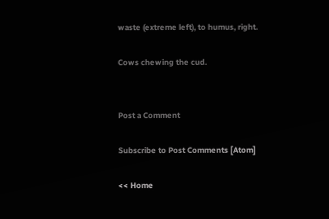waste (extreme left), to humus, right.

Cows chewing the cud.


Post a Comment

Subscribe to Post Comments [Atom]

<< Home